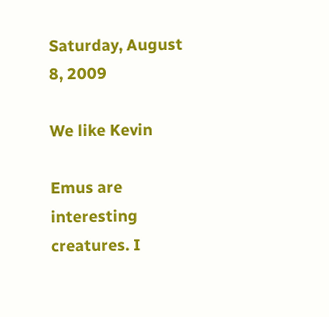Saturday, August 8, 2009

We like Kevin

Emus are interesting creatures. I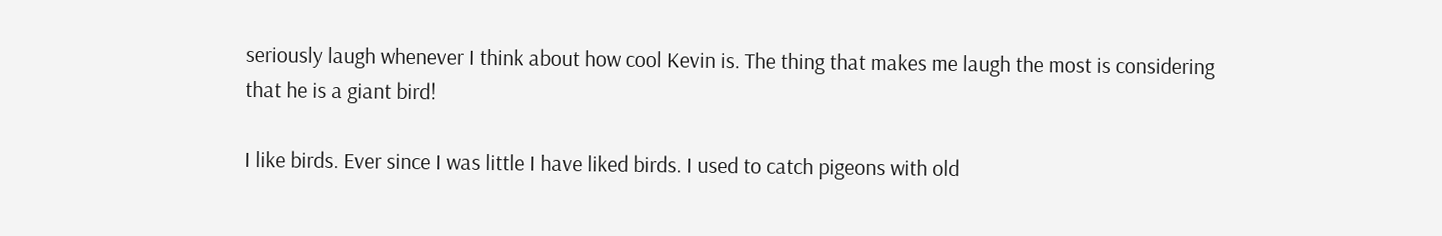seriously laugh whenever I think about how cool Kevin is. The thing that makes me laugh the most is considering that he is a giant bird!

I like birds. Ever since I was little I have liked birds. I used to catch pigeons with old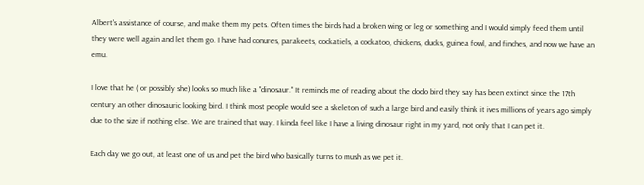Albert's assistance of course, and make them my pets. Often times the birds had a broken wing or leg or something and I would simply feed them until they were well again and let them go. I have had conures, parakeets, cockatiels, a cockatoo, chickens, ducks, guinea fowl, and finches, and now we have an emu.

I love that he ( or possibly she) looks so much like a "dinosaur." It reminds me of reading about the dodo bird they say has been extinct since the 17th century an other dinosauric looking bird. I think most people would see a skeleton of such a large bird and easily think it ives millions of years ago simply due to the size if nothing else. We are trained that way. I kinda feel like I have a living dinosaur right in my yard, not only that I can pet it.

Each day we go out, at least one of us and pet the bird who basically turns to mush as we pet it.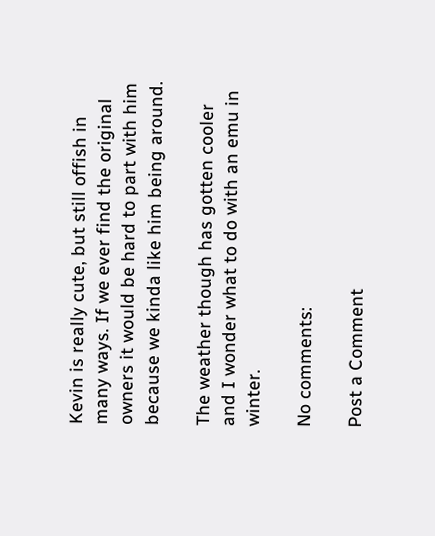Kevin is really cute, but still offish in many ways. If we ever find the original owners it would be hard to part with him because we kinda like him being around.

The weather though has gotten cooler and I wonder what to do with an emu in winter.

No comments:

Post a Comment